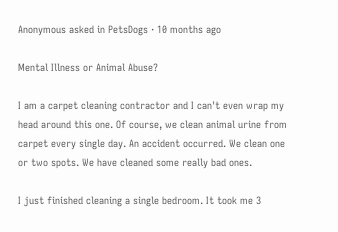Anonymous asked in PetsDogs · 10 months ago

Mental Illness or Animal Abuse?

I am a carpet cleaning contractor and I can't even wrap my head around this one. Of course, we clean animal urine from carpet every single day. An accident occurred. We clean one or two spots. We have cleaned some really bad ones.

I just finished cleaning a single bedroom. It took me 3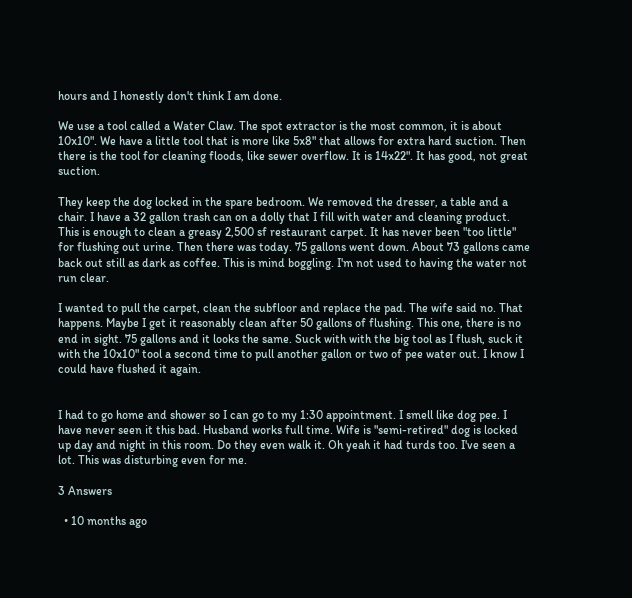hours and I honestly don't think I am done.

We use a tool called a Water Claw. The spot extractor is the most common, it is about 10x10". We have a little tool that is more like 5x8" that allows for extra hard suction. Then there is the tool for cleaning floods, like sewer overflow. It is 14x22". It has good, not great suction.

They keep the dog locked in the spare bedroom. We removed the dresser, a table and a chair. I have a 32 gallon trash can on a dolly that I fill with water and cleaning product. This is enough to clean a greasy 2,500 sf restaurant carpet. It has never been "too little" for flushing out urine. Then there was today. 75 gallons went down. About 73 gallons came back out still as dark as coffee. This is mind boggling. I'm not used to having the water not run clear.

I wanted to pull the carpet, clean the subfloor and replace the pad. The wife said no. That happens. Maybe I get it reasonably clean after 50 gallons of flushing. This one, there is no end in sight. 75 gallons and it looks the same. Suck with with the big tool as I flush, suck it with the 10x10" tool a second time to pull another gallon or two of pee water out. I know I could have flushed it again.


I had to go home and shower so I can go to my 1:30 appointment. I smell like dog pee. I have never seen it this bad. Husband works full time. Wife is "semi-retired" dog is locked up day and night in this room. Do they even walk it. Oh yeah it had turds too. I've seen a lot. This was disturbing even for me.

3 Answers

  • 10 months ago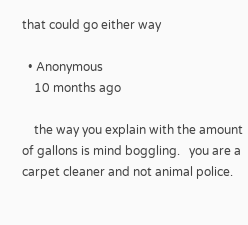that could go either way

  • Anonymous
    10 months ago

    the way you explain with the amount of gallons is mind boggling.   you are a carpet cleaner and not animal police.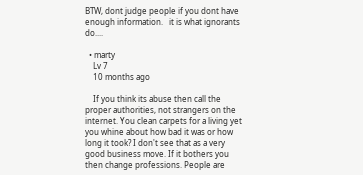BTW, dont judge people if you dont have enough information.   it is what ignorants do....

  • marty
    Lv 7
    10 months ago

    If you think its abuse then call the proper authorities, not strangers on the internet. You clean carpets for a living yet you whine about how bad it was or how long it took? I don't see that as a very good business move. If it bothers you then change professions. People are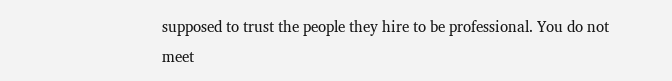supposed to trust the people they hire to be professional. You do not meet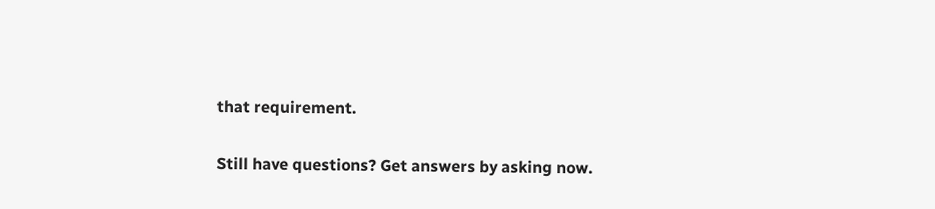that requirement.

Still have questions? Get answers by asking now.